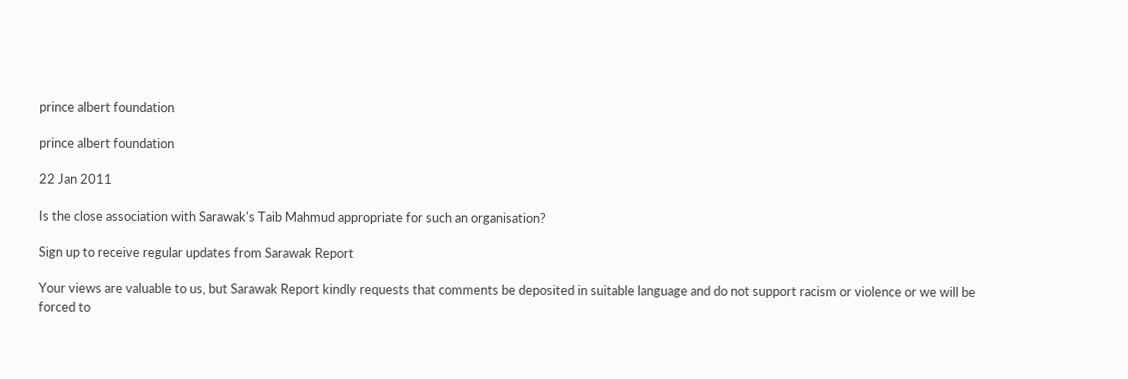prince albert foundation

prince albert foundation

22 Jan 2011

Is the close association with Sarawak's Taib Mahmud appropriate for such an organisation?

Sign up to receive regular updates from Sarawak Report

Your views are valuable to us, but Sarawak Report kindly requests that comments be deposited in suitable language and do not support racism or violence or we will be forced to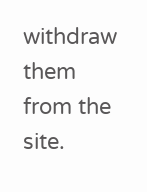withdraw them from the site.